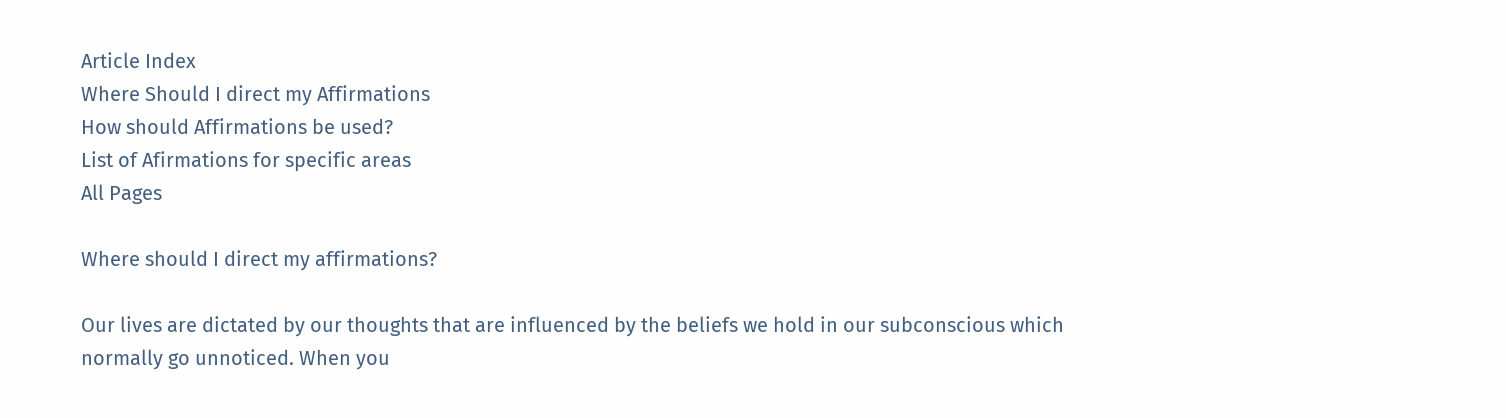Article Index
Where Should I direct my Affirmations
How should Affirmations be used?
List of Afirmations for specific areas
All Pages

Where should I direct my affirmations?

Our lives are dictated by our thoughts that are influenced by the beliefs we hold in our subconscious which normally go unnoticed. When you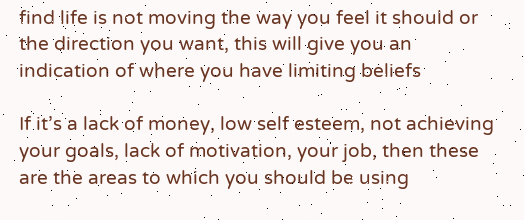find life is not moving the way you feel it should or the direction you want, this will give you an indication of where you have limiting beliefs

If it’s a lack of money, low self esteem, not achieving your goals, lack of motivation, your job, then these are the areas to which you should be using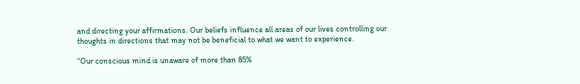and directing your affirmations. Our beliefs influence all areas of our lives controlling our thoughts in directions that may not be beneficial to what we want to experience.

“Our conscious mind is unaware of more than 85%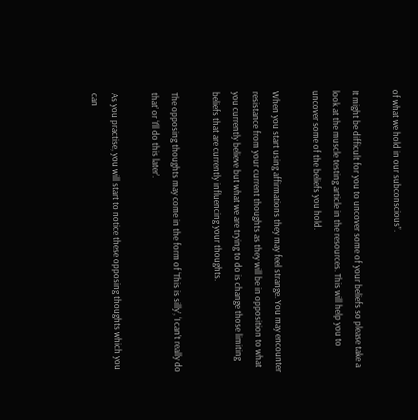of what we hold in our subconscious”.

It might be difficult for you to uncover some of your beliefs so please take a look at the muscle testing article in the resources. This will help you to uncover some of the beliefs you hold.

When you start using affirmations they may feel strange. You may encounter resistance from your current thoughts as they will be in opposition to what you currently believe but what we are trying to do is change those limiting beliefs that are currently influencing your thoughts.

The opposing thoughts may come in the form of ‘This is silly’, ‘I can’t really do that’ or ‘I’ll do this later’.

As you practise, you will start to notice these opposing thoughts which you can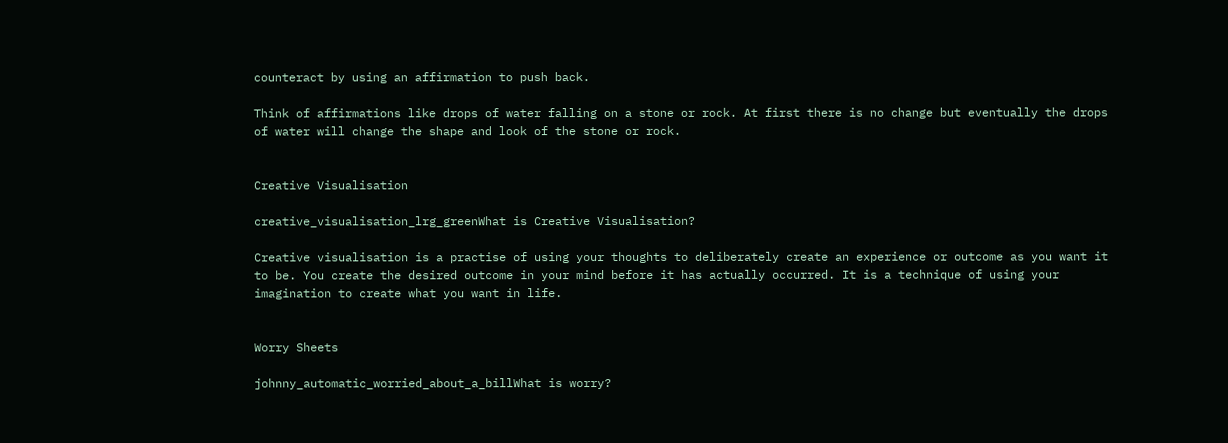counteract by using an affirmation to push back.

Think of affirmations like drops of water falling on a stone or rock. At first there is no change but eventually the drops of water will change the shape and look of the stone or rock.


Creative Visualisation

creative_visualisation_lrg_greenWhat is Creative Visualisation?

Creative visualisation is a practise of using your thoughts to deliberately create an experience or outcome as you want it to be. You create the desired outcome in your mind before it has actually occurred. It is a technique of using your imagination to create what you want in life.


Worry Sheets

johnny_automatic_worried_about_a_billWhat is worry?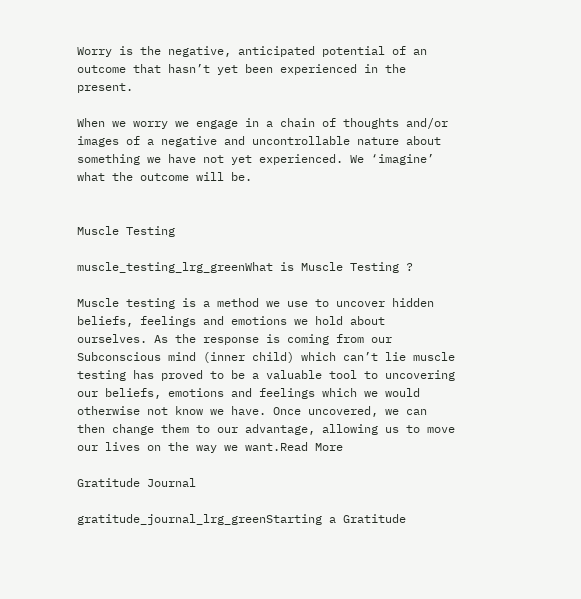Worry is the negative, anticipated potential of an outcome that hasn’t yet been experienced in the present.

When we worry we engage in a chain of thoughts and/or images of a negative and uncontrollable nature about something we have not yet experienced. We ‘imagine’ what the outcome will be.


Muscle Testing

muscle_testing_lrg_greenWhat is Muscle Testing ?

Muscle testing is a method we use to uncover hidden beliefs, feelings and emotions we hold about ourselves. As the response is coming from our Subconscious mind (inner child) which can’t lie muscle testing has proved to be a valuable tool to uncovering our beliefs, emotions and feelings which we would otherwise not know we have. Once uncovered, we can then change them to our advantage, allowing us to move our lives on the way we want.Read More

Gratitude Journal

gratitude_journal_lrg_greenStarting a Gratitude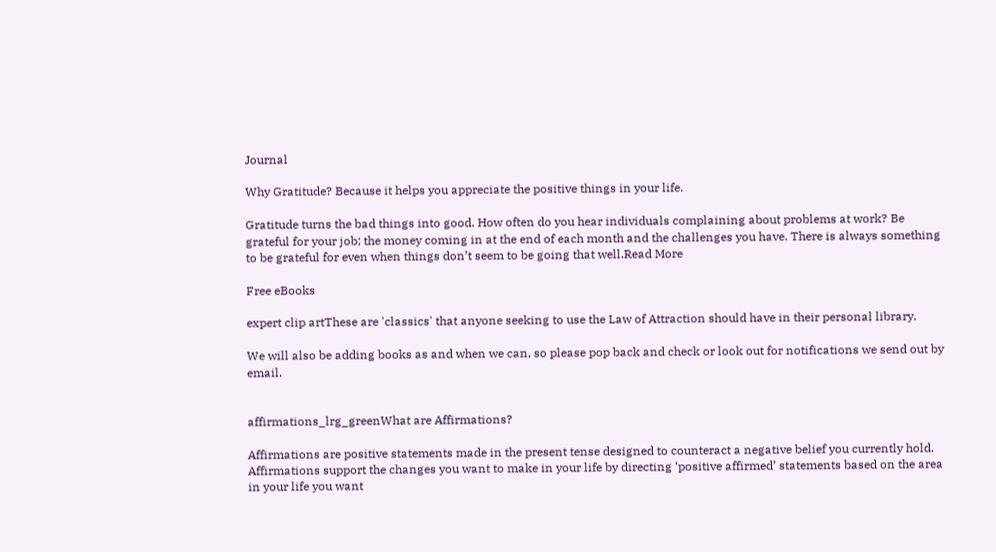Journal

Why Gratitude? Because it helps you appreciate the positive things in your life.

Gratitude turns the bad things into good. How often do you hear individuals complaining about problems at work? Be grateful for your job; the money coming in at the end of each month and the challenges you have. There is always something to be grateful for even when things don’t seem to be going that well.Read More

Free eBooks

expert clip artThese are 'classics' that anyone seeking to use the Law of Attraction should have in their personal library.

We will also be adding books as and when we can, so please pop back and check or look out for notifications we send out by email.


affirmations_lrg_greenWhat are Affirmations?

Affirmations are positive statements made in the present tense designed to counteract a negative belief you currently hold. Affirmations support the changes you want to make in your life by directing ‘positive affirmed’ statements based on the area in your life you want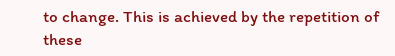to change. This is achieved by the repetition of these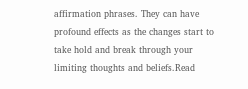affirmation phrases. They can have profound effects as the changes start to take hold and break through your limiting thoughts and beliefs.Read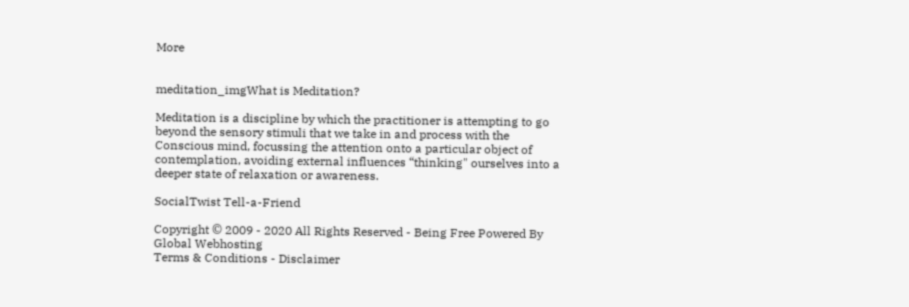More


meditation_imgWhat is Meditation?

Meditation is a discipline by which the practitioner is attempting to go beyond the sensory stimuli that we take in and process with the Conscious mind, focussing the attention onto a particular object of contemplation, avoiding external influences “thinking" ourselves into a deeper state of relaxation or awareness.

SocialTwist Tell-a-Friend

Copyright © 2009 - 2020 All Rights Reserved - Being Free Powered By Global Webhosting
Terms & Conditions - Disclaimer